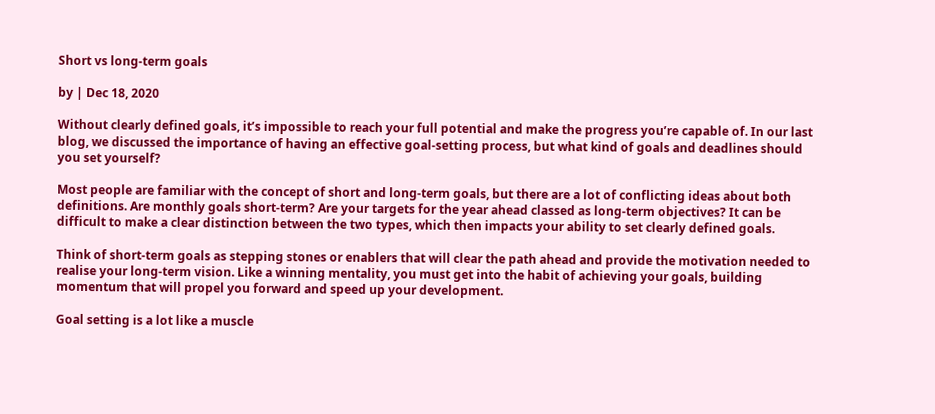Short vs long-term goals

by | Dec 18, 2020

Without clearly defined goals, it’s impossible to reach your full potential and make the progress you’re capable of. In our last blog, we discussed the importance of having an effective goal-setting process, but what kind of goals and deadlines should you set yourself?

Most people are familiar with the concept of short and long-term goals, but there are a lot of conflicting ideas about both definitions. Are monthly goals short-term? Are your targets for the year ahead classed as long-term objectives? It can be difficult to make a clear distinction between the two types, which then impacts your ability to set clearly defined goals.

Think of short-term goals as stepping stones or enablers that will clear the path ahead and provide the motivation needed to realise your long-term vision. Like a winning mentality, you must get into the habit of achieving your goals, building momentum that will propel you forward and speed up your development.

Goal setting is a lot like a muscle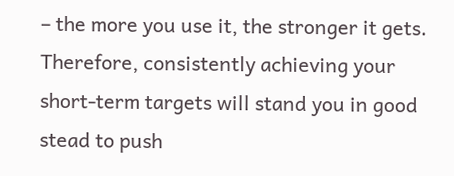– the more you use it, the stronger it gets. Therefore, consistently achieving your short-term targets will stand you in good stead to push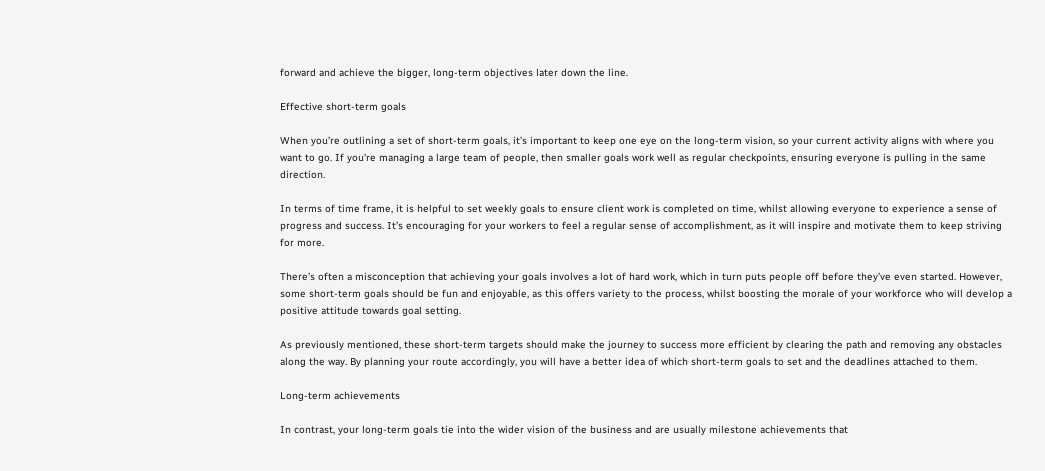forward and achieve the bigger, long-term objectives later down the line.

Effective short-term goals

When you’re outlining a set of short-term goals, it’s important to keep one eye on the long-term vision, so your current activity aligns with where you want to go. If you’re managing a large team of people, then smaller goals work well as regular checkpoints, ensuring everyone is pulling in the same direction.

In terms of time frame, it is helpful to set weekly goals to ensure client work is completed on time, whilst allowing everyone to experience a sense of progress and success. It’s encouraging for your workers to feel a regular sense of accomplishment, as it will inspire and motivate them to keep striving for more.

There’s often a misconception that achieving your goals involves a lot of hard work, which in turn puts people off before they’ve even started. However, some short-term goals should be fun and enjoyable, as this offers variety to the process, whilst boosting the morale of your workforce who will develop a positive attitude towards goal setting.

As previously mentioned, these short-term targets should make the journey to success more efficient by clearing the path and removing any obstacles along the way. By planning your route accordingly, you will have a better idea of which short-term goals to set and the deadlines attached to them.

Long-term achievements

In contrast, your long-term goals tie into the wider vision of the business and are usually milestone achievements that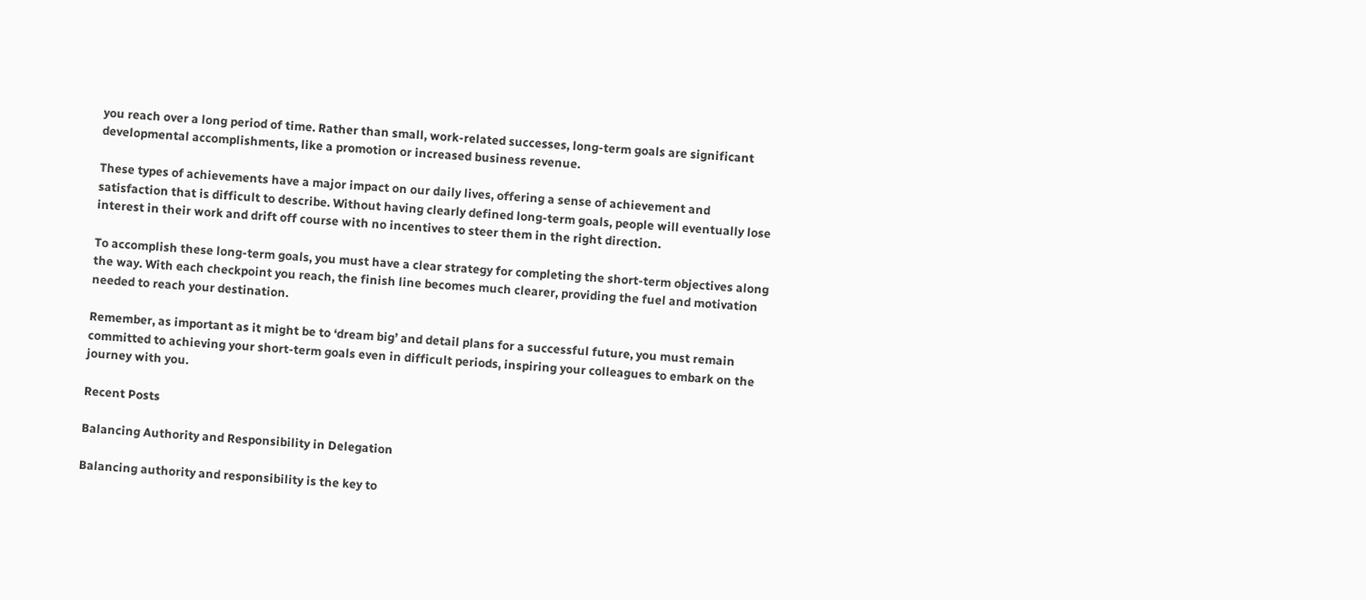you reach over a long period of time. Rather than small, work-related successes, long-term goals are significant developmental accomplishments, like a promotion or increased business revenue.

These types of achievements have a major impact on our daily lives, offering a sense of achievement and satisfaction that is difficult to describe. Without having clearly defined long-term goals, people will eventually lose interest in their work and drift off course with no incentives to steer them in the right direction.

To accomplish these long-term goals, you must have a clear strategy for completing the short-term objectives along the way. With each checkpoint you reach, the finish line becomes much clearer, providing the fuel and motivation needed to reach your destination.

Remember, as important as it might be to ‘dream big’ and detail plans for a successful future, you must remain committed to achieving your short-term goals even in difficult periods, inspiring your colleagues to embark on the journey with you.

Recent Posts

Balancing Authority and Responsibility in Delegation

Balancing authority and responsibility is the key to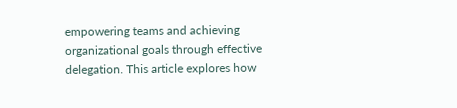empowering teams and achieving organizational goals through effective delegation. This article explores how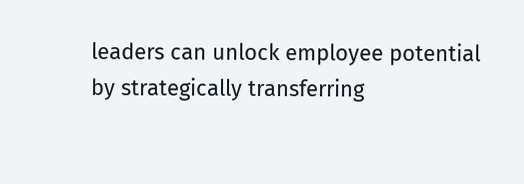leaders can unlock employee potential by strategically transferring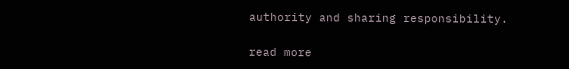authority and sharing responsibility.

read more